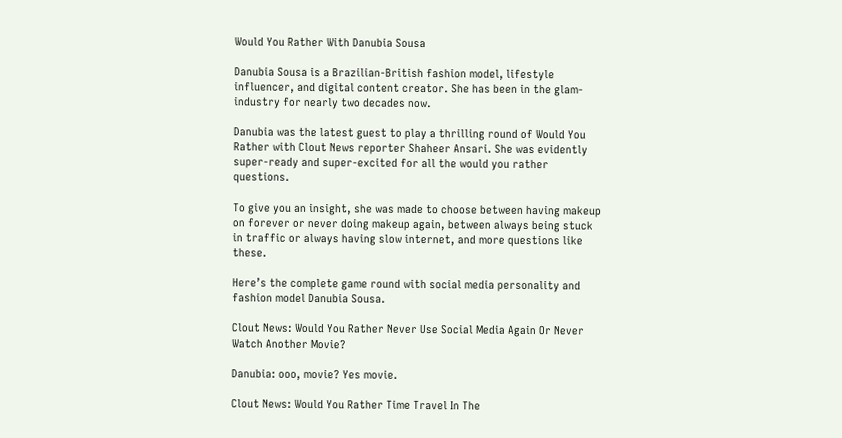Would You Rather With Danubia Sousa

Danubia Sousa is a Brazilian-British fashion model, lifestyle influencer, and digital content creator. She has been in the glam-industry for nearly two decades now.

Danubia was the latest guest to play a thrilling round of Would You Rather with Clout News reporter Shaheer Ansari. She was evidently super-ready and super-excited for all the would you rather questions.

To give you an insight, she was made to choose between having makeup on forever or never doing makeup again, between always being stuck in traffic or always having slow internet, and more questions like these.

Here’s the complete game round with social media personality and fashion model Danubia Sousa.

Clout News: Would You Rather Never Use Social Media Again Or Never Watch Another Movie?

Danubia: ooo, movie? Yes movie.

Clout News: Would You Rather Time Travel In The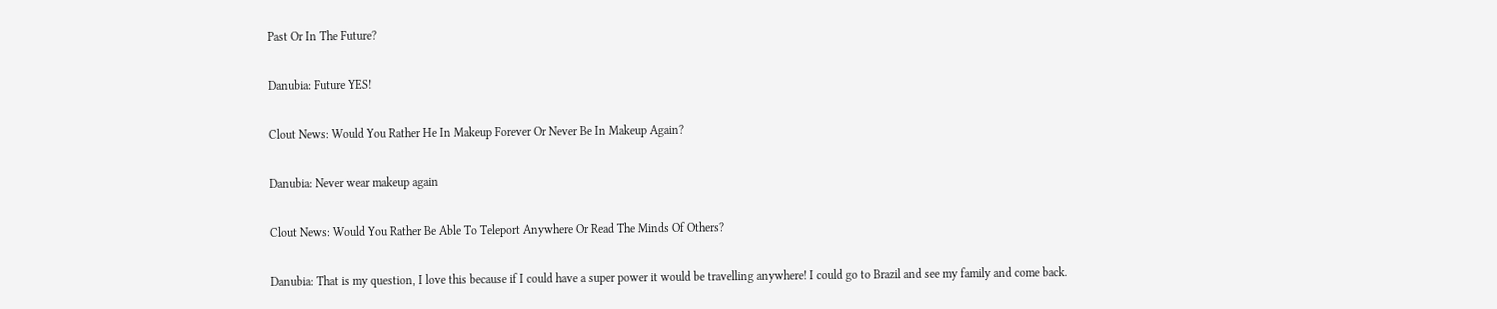Past Or In The Future?

Danubia: Future YES!

Clout News: Would You Rather He In Makeup Forever Or Never Be In Makeup Again?

Danubia: Never wear makeup again

Clout News: Would You Rather Be Able To Teleport Anywhere Or Read The Minds Of Others?

Danubia: That is my question, I love this because if I could have a super power it would be travelling anywhere! I could go to Brazil and see my family and come back.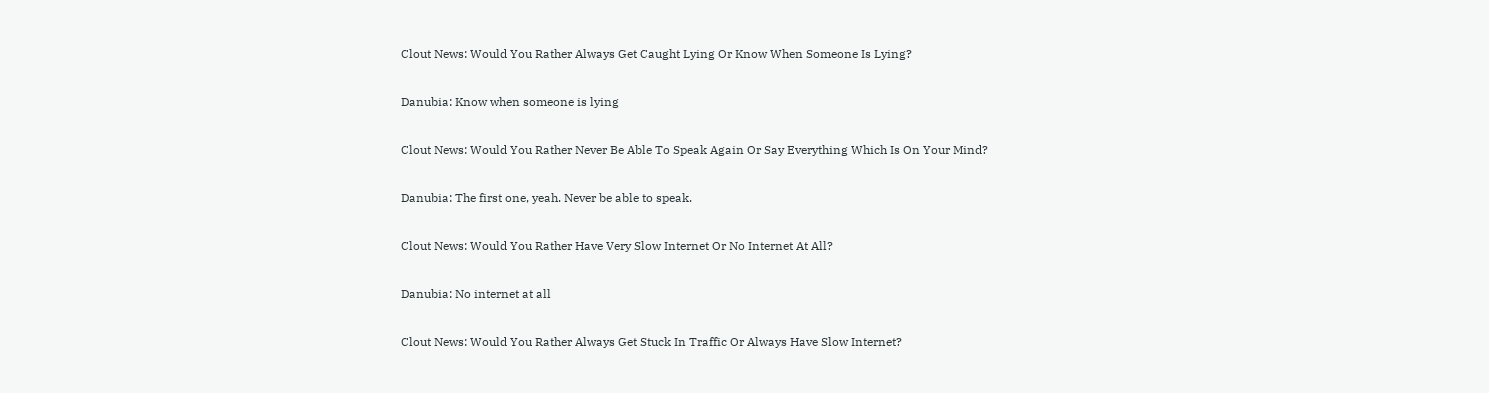Clout News: Would You Rather Always Get Caught Lying Or Know When Someone Is Lying?

Danubia: Know when someone is lying

Clout News: Would You Rather Never Be Able To Speak Again Or Say Everything Which Is On Your Mind?

Danubia: The first one, yeah. Never be able to speak.

Clout News: Would You Rather Have Very Slow Internet Or No Internet At All?

Danubia: No internet at all

Clout News: Would You Rather Always Get Stuck In Traffic Or Always Have Slow Internet?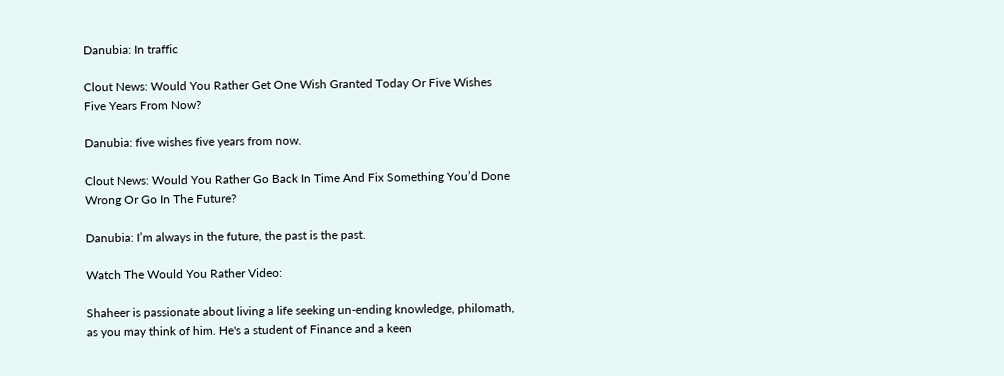Danubia: In traffic

Clout News: Would You Rather Get One Wish Granted Today Or Five Wishes Five Years From Now?

Danubia: five wishes five years from now.

Clout News: Would You Rather Go Back In Time And Fix Something You’d Done Wrong Or Go In The Future?

Danubia: I’m always in the future, the past is the past.

Watch The Would You Rather Video:

Shaheer is passionate about living a life seeking un-ending knowledge, philomath, as you may think of him. He's a student of Finance and a keen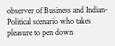observer of Business and Indian-Political scenario who takes pleasure to pen down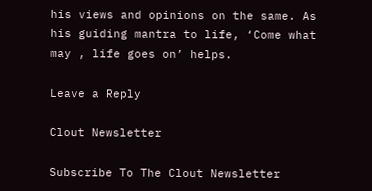his views and opinions on the same. As his guiding mantra to life, ‘Come what may , life goes on’ helps.

Leave a Reply

Clout Newsletter

Subscribe To The Clout Newsletter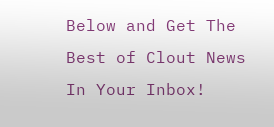Below and Get The Best of Clout News In Your Inbox!